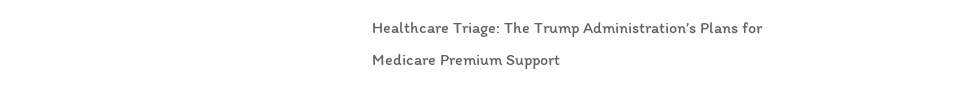Healthcare Triage: The Trump Administration’s Plans for Medicare Premium Support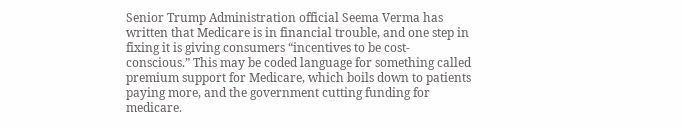Senior Trump Administration official Seema Verma has written that Medicare is in financial trouble, and one step in fixing it is giving consumers “incentives to be cost-conscious.” This may be coded language for something called premium support for Medicare, which boils down to patients paying more, and the government cutting funding for medicare.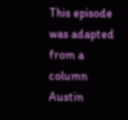This episode was adapted from a column Austin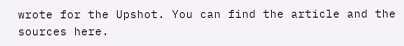wrote for the Upshot. You can find the article and the sources here.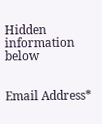Hidden information below


Email Address*